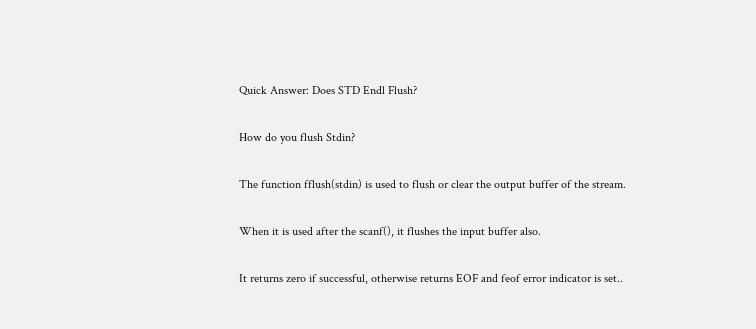Quick Answer: Does STD Endl Flush?

How do you flush Stdin?

The function fflush(stdin) is used to flush or clear the output buffer of the stream.

When it is used after the scanf(), it flushes the input buffer also.

It returns zero if successful, otherwise returns EOF and feof error indicator is set..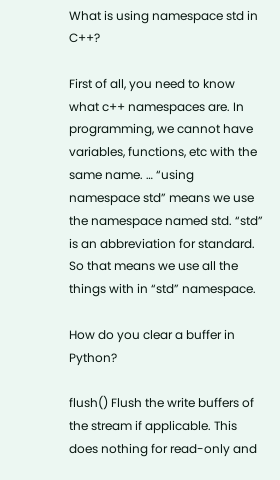What is using namespace std in C++?

First of all, you need to know what c++ namespaces are. In programming, we cannot have variables, functions, etc with the same name. … “using namespace std” means we use the namespace named std. “std” is an abbreviation for standard. So that means we use all the things with in “std” namespace.

How do you clear a buffer in Python?

flush() Flush the write buffers of the stream if applicable. This does nothing for read-only and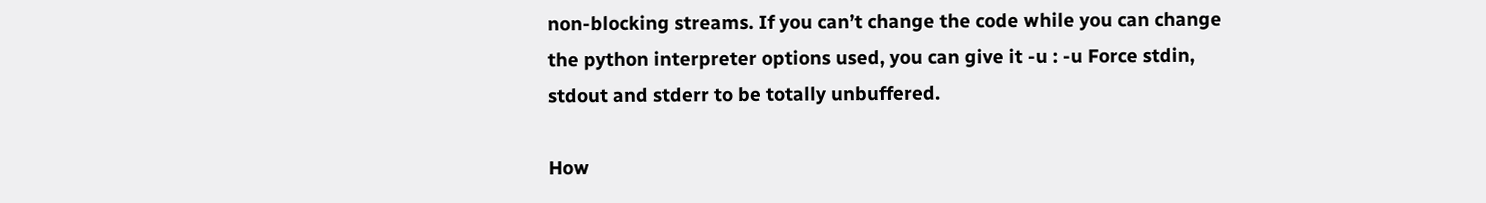non-blocking streams. If you can’t change the code while you can change the python interpreter options used, you can give it -u : -u Force stdin, stdout and stderr to be totally unbuffered.

How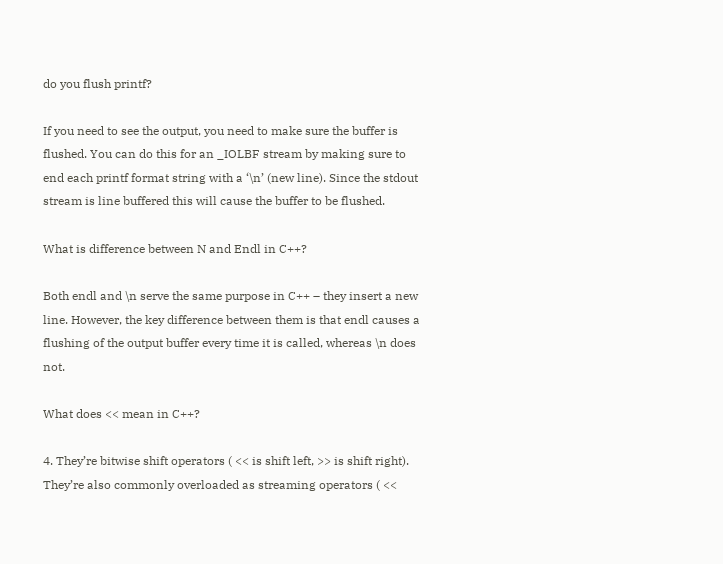do you flush printf?

If you need to see the output, you need to make sure the buffer is flushed. You can do this for an _IOLBF stream by making sure to end each printf format string with a ‘\n’ (new line). Since the stdout stream is line buffered this will cause the buffer to be flushed.

What is difference between N and Endl in C++?

Both endl and \n serve the same purpose in C++ – they insert a new line. However, the key difference between them is that endl causes a flushing of the output buffer every time it is called, whereas \n does not.

What does << mean in C++?

4. They’re bitwise shift operators ( << is shift left, >> is shift right). They’re also commonly overloaded as streaming operators ( <<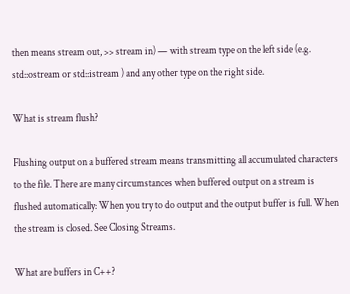then means stream out, >> stream in) — with stream type on the left side (e.g. std::ostream or std::istream ) and any other type on the right side.

What is stream flush?

Flushing output on a buffered stream means transmitting all accumulated characters to the file. There are many circumstances when buffered output on a stream is flushed automatically: When you try to do output and the output buffer is full. When the stream is closed. See Closing Streams.

What are buffers in C++?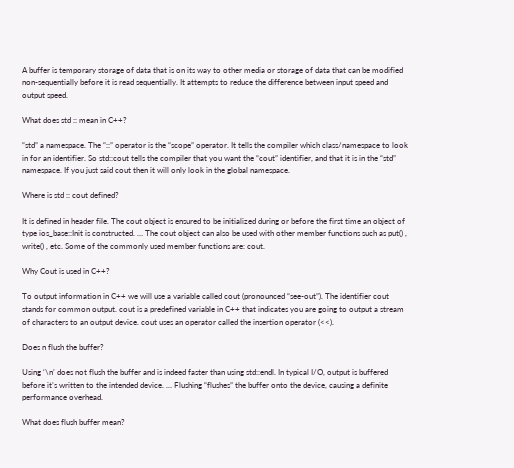A buffer is temporary storage of data that is on its way to other media or storage of data that can be modified non-sequentially before it is read sequentially. It attempts to reduce the difference between input speed and output speed.

What does std :: mean in C++?

“std” a namespace. The “::” operator is the “scope” operator. It tells the compiler which class/namespace to look in for an identifier. So std::cout tells the compiler that you want the “cout” identifier, and that it is in the “std” namespace. If you just said cout then it will only look in the global namespace.

Where is std :: cout defined?

It is defined in header file. The cout object is ensured to be initialized during or before the first time an object of type ios_base::Init is constructed. … The cout object can also be used with other member functions such as put() , write() , etc. Some of the commonly used member functions are: cout.

Why Cout is used in C++?

To output information in C++ we will use a variable called cout (pronounced “see-out”). The identifier cout stands for common output. cout is a predefined variable in C++ that indicates you are going to output a stream of characters to an output device. cout uses an operator called the insertion operator (<<).

Does n flush the buffer?

Using ‘\n’ does not flush the buffer and is indeed faster than using std::endl. In typical I/O, output is buffered before it’s written to the intended device. … Flushing “flushes” the buffer onto the device, causing a definite performance overhead.

What does flush buffer mean?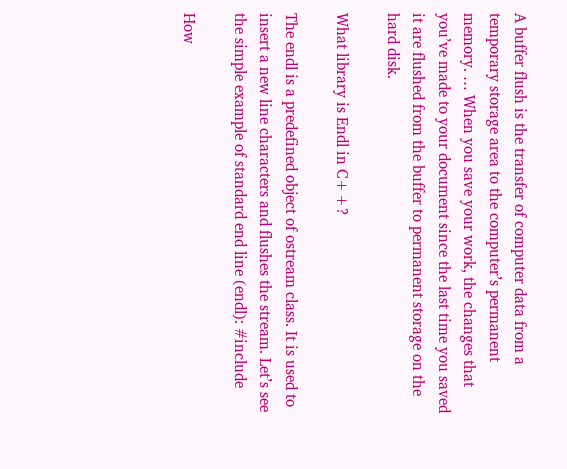A buffer flush is the transfer of computer data from a temporary storage area to the computer’s permanent memory. … When you save your work, the changes that you’ve made to your document since the last time you saved it are flushed from the buffer to permanent storage on the hard disk.

What library is Endl in C++?

The endl is a predefined object of ostream class. It is used to insert a new line characters and flushes the stream. Let’s see the simple example of standard end line (endl): #include

How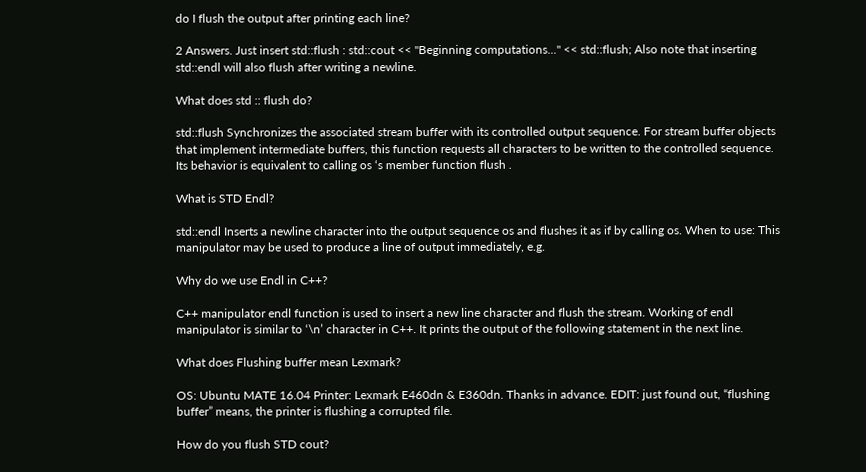do I flush the output after printing each line?

2 Answers. Just insert std::flush : std::cout << "Beginning computations..." << std::flush; Also note that inserting std::endl will also flush after writing a newline.

What does std :: flush do?

std::flush Synchronizes the associated stream buffer with its controlled output sequence. For stream buffer objects that implement intermediate buffers, this function requests all characters to be written to the controlled sequence. Its behavior is equivalent to calling os ‘s member function flush .

What is STD Endl?

std::endl Inserts a newline character into the output sequence os and flushes it as if by calling os. When to use: This manipulator may be used to produce a line of output immediately, e.g.

Why do we use Endl in C++?

C++ manipulator endl function is used to insert a new line character and flush the stream. Working of endl manipulator is similar to ‘\n’ character in C++. It prints the output of the following statement in the next line.

What does Flushing buffer mean Lexmark?

OS: Ubuntu MATE 16.04 Printer: Lexmark E460dn & E360dn. Thanks in advance. EDIT: just found out, “flushing buffer” means, the printer is flushing a corrupted file.

How do you flush STD cout?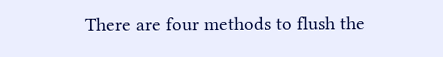There are four methods to flush the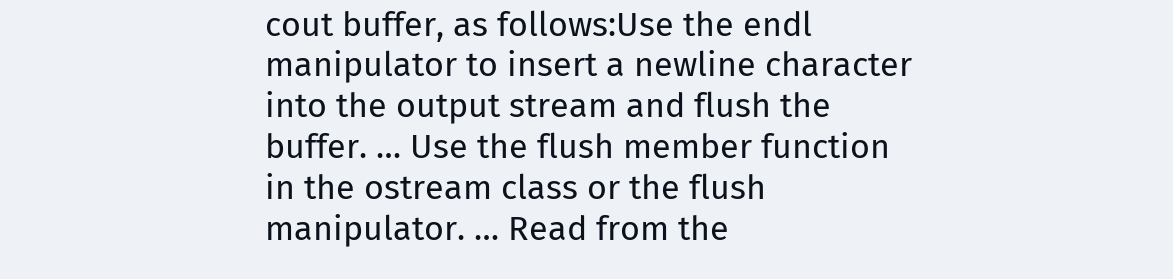cout buffer, as follows:Use the endl manipulator to insert a newline character into the output stream and flush the buffer. … Use the flush member function in the ostream class or the flush manipulator. … Read from the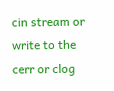cin stream or write to the cerr or clog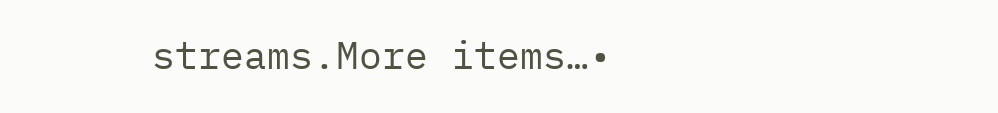streams.More items…•